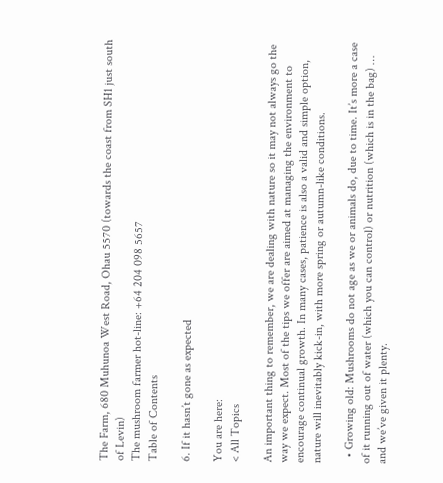The Farm, 680 Muhunoa West Road, Ohau 5570 (towards the coast from SH1 just south of Levin)
The mushroom farmer hot-line: +64 204 098 5657
Table of Contents

6. If it hasn’t gone as expected

You are here:
< All Topics

An important thing to remember, we are dealing with nature so it may not always go the way we expect. Most of the tips we offer are aimed at managing the environment to encourage continual growth. In many cases, patience is also a valid and simple option, nature will inevitably kick-in, with more spring or autumn-like conditions.

  • Growing old: Mushrooms do not age as we or animals do, due to time. It’s more a case of it running out of water (which you can control) or nutrition (which is in the bag) … and we’ve given it plenty.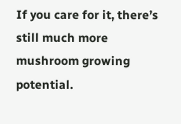If you care for it, there’s still much more mushroom growing potential.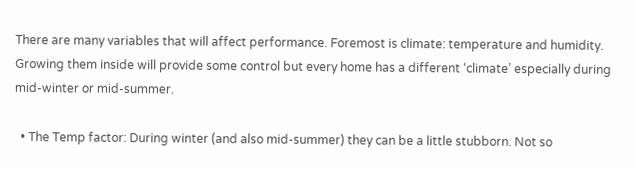There are many variables that will affect performance. Foremost is climate: temperature and humidity. Growing them inside will provide some control but every home has a different ‘climate’ especially during mid-winter or mid-summer.

  • The Temp factor: During winter (and also mid-summer) they can be a little stubborn. Not so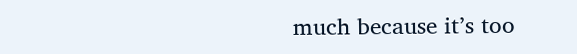much because it’s too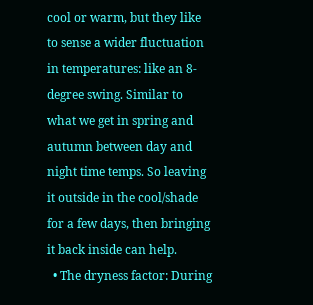cool or warm, but they like to sense a wider fluctuation in temperatures: like an 8-degree swing. Similar to what we get in spring and autumn between day and night time temps. So leaving it outside in the cool/shade for a few days, then bringing it back inside can help.
  • The dryness factor: During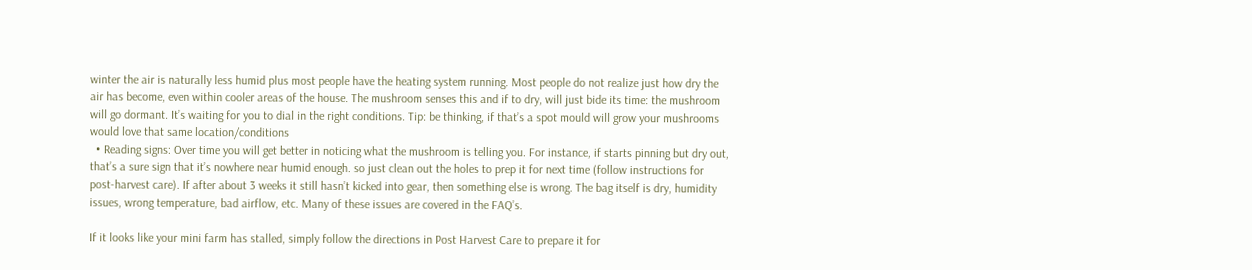winter the air is naturally less humid plus most people have the heating system running. Most people do not realize just how dry the air has become, even within cooler areas of the house. The mushroom senses this and if to dry, will just bide its time: the mushroom will go dormant. It’s waiting for you to dial in the right conditions. Tip: be thinking, if that’s a spot mould will grow your mushrooms would love that same location/conditions
  • Reading signs: Over time you will get better in noticing what the mushroom is telling you. For instance, if starts pinning but dry out, that’s a sure sign that it’s nowhere near humid enough. so just clean out the holes to prep it for next time (follow instructions for post-harvest care). If after about 3 weeks it still hasn’t kicked into gear, then something else is wrong. The bag itself is dry, humidity issues, wrong temperature, bad airflow, etc. Many of these issues are covered in the FAQ’s.

If it looks like your mini farm has stalled, simply follow the directions in Post Harvest Care to prepare it for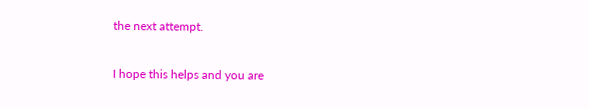the next attempt.

I hope this helps and you are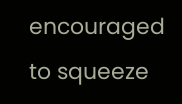encouraged to squeeze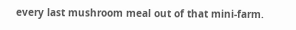every last mushroom meal out of that mini-farm.